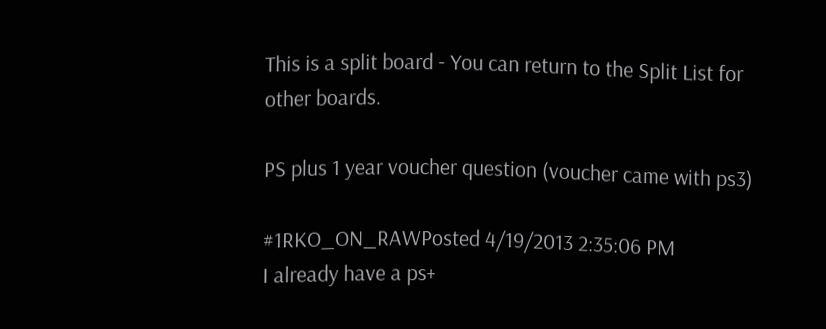This is a split board - You can return to the Split List for other boards.

PS plus 1 year voucher question (voucher came with ps3)

#1RKO_ON_RAWPosted 4/19/2013 2:35:06 PM
I already have a ps+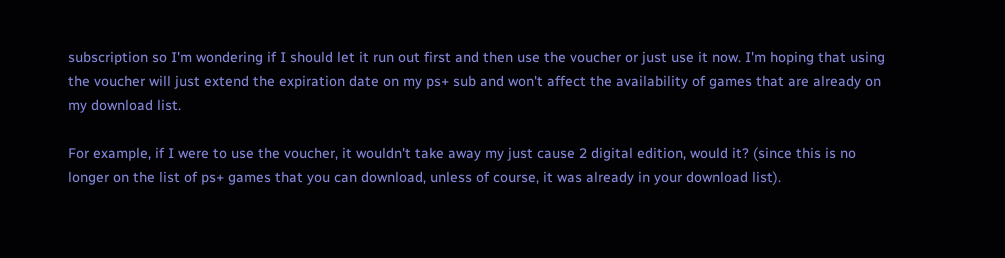subscription so I'm wondering if I should let it run out first and then use the voucher or just use it now. I'm hoping that using the voucher will just extend the expiration date on my ps+ sub and won't affect the availability of games that are already on my download list.

For example, if I were to use the voucher, it wouldn't take away my just cause 2 digital edition, would it? (since this is no longer on the list of ps+ games that you can download, unless of course, it was already in your download list).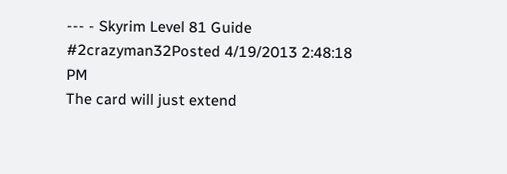--- - Skyrim Level 81 Guide
#2crazyman32Posted 4/19/2013 2:48:18 PM
The card will just extend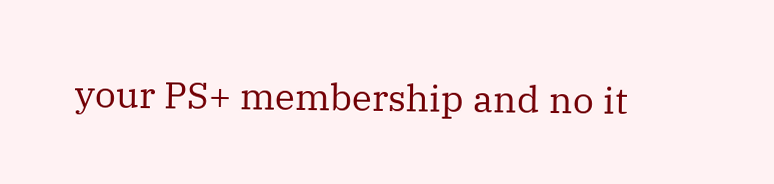your PS+ membership and no it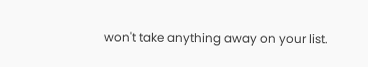won't take anything away on your list.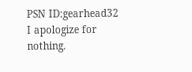PSN ID:gearhead32
I apologize for nothing.